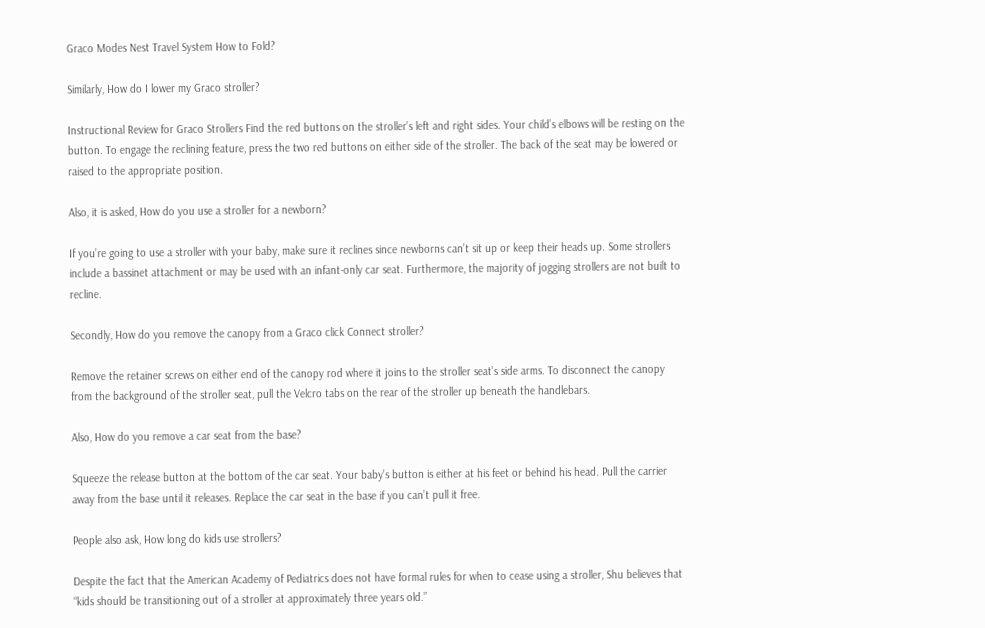Graco Modes Nest Travel System How to Fold?

Similarly, How do I lower my Graco stroller?

Instructional Review for Graco Strollers Find the red buttons on the stroller’s left and right sides. Your child’s elbows will be resting on the button. To engage the reclining feature, press the two red buttons on either side of the stroller. The back of the seat may be lowered or raised to the appropriate position.

Also, it is asked, How do you use a stroller for a newborn?

If you’re going to use a stroller with your baby, make sure it reclines since newborns can’t sit up or keep their heads up. Some strollers include a bassinet attachment or may be used with an infant-only car seat. Furthermore, the majority of jogging strollers are not built to recline.

Secondly, How do you remove the canopy from a Graco click Connect stroller?

Remove the retainer screws on either end of the canopy rod where it joins to the stroller seat’s side arms. To disconnect the canopy from the background of the stroller seat, pull the Velcro tabs on the rear of the stroller up beneath the handlebars.

Also, How do you remove a car seat from the base?

Squeeze the release button at the bottom of the car seat. Your baby’s button is either at his feet or behind his head. Pull the carrier away from the base until it releases. Replace the car seat in the base if you can’t pull it free.

People also ask, How long do kids use strollers?

Despite the fact that the American Academy of Pediatrics does not have formal rules for when to cease using a stroller, Shu believes that “kids should be transitioning out of a stroller at approximately three years old.”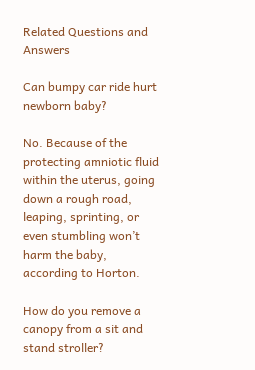Related Questions and Answers

Can bumpy car ride hurt newborn baby?

No. Because of the protecting amniotic fluid within the uterus, going down a rough road, leaping, sprinting, or even stumbling won’t harm the baby, according to Horton.

How do you remove a canopy from a sit and stand stroller?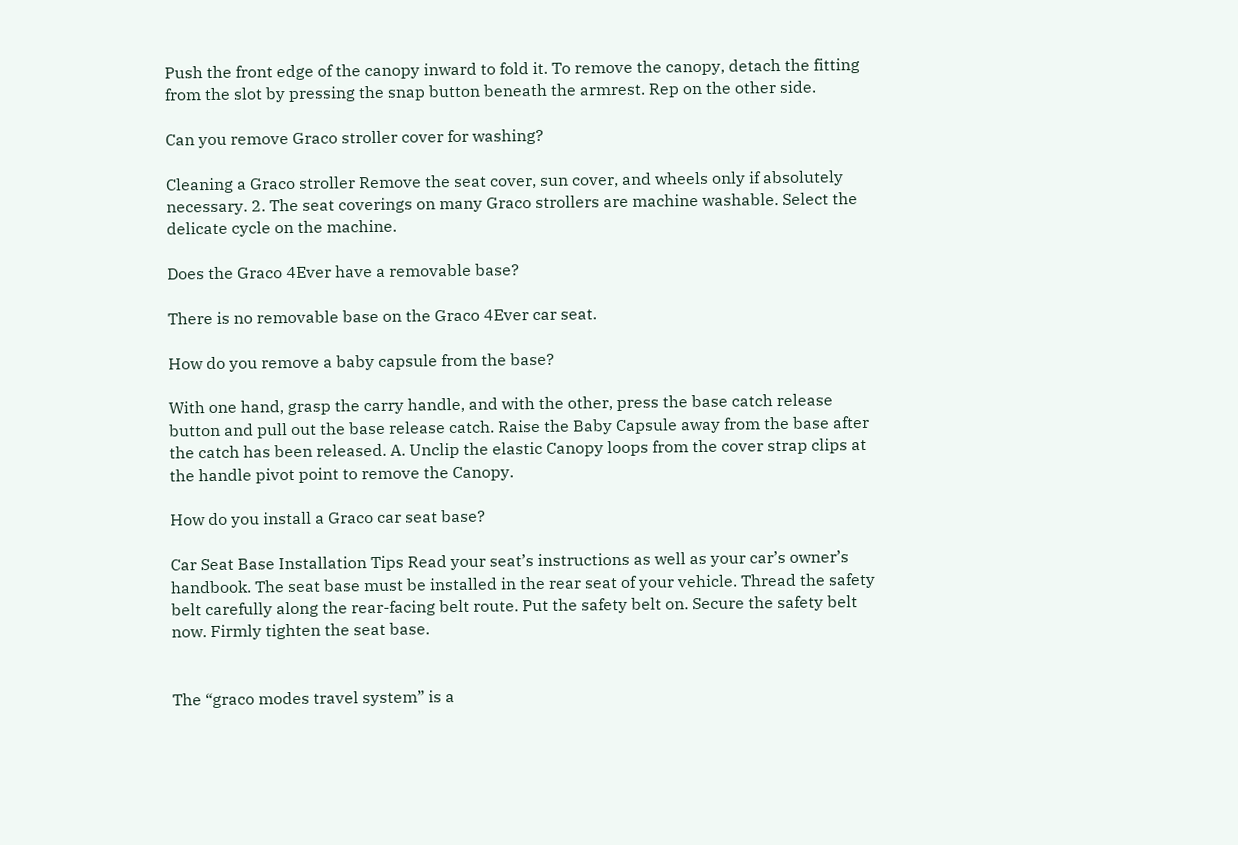Push the front edge of the canopy inward to fold it. To remove the canopy, detach the fitting from the slot by pressing the snap button beneath the armrest. Rep on the other side.

Can you remove Graco stroller cover for washing?

Cleaning a Graco stroller Remove the seat cover, sun cover, and wheels only if absolutely necessary. 2. The seat coverings on many Graco strollers are machine washable. Select the delicate cycle on the machine.

Does the Graco 4Ever have a removable base?

There is no removable base on the Graco 4Ever car seat.

How do you remove a baby capsule from the base?

With one hand, grasp the carry handle, and with the other, press the base catch release button and pull out the base release catch. Raise the Baby Capsule away from the base after the catch has been released. A. Unclip the elastic Canopy loops from the cover strap clips at the handle pivot point to remove the Canopy.

How do you install a Graco car seat base?

Car Seat Base Installation Tips Read your seat’s instructions as well as your car’s owner’s handbook. The seat base must be installed in the rear seat of your vehicle. Thread the safety belt carefully along the rear-facing belt route. Put the safety belt on. Secure the safety belt now. Firmly tighten the seat base.


The “graco modes travel system” is a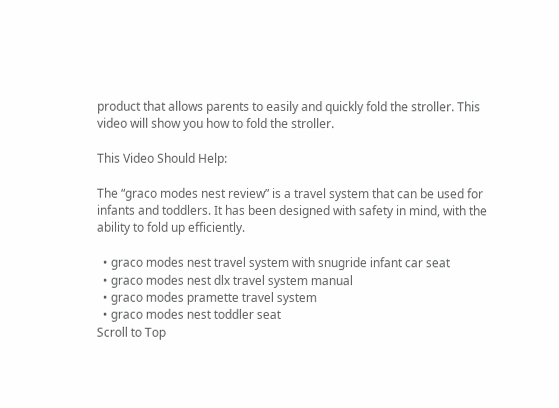product that allows parents to easily and quickly fold the stroller. This video will show you how to fold the stroller.

This Video Should Help:

The “graco modes nest review” is a travel system that can be used for infants and toddlers. It has been designed with safety in mind, with the ability to fold up efficiently.

  • graco modes nest travel system with snugride infant car seat
  • graco modes nest dlx travel system manual
  • graco modes pramette travel system
  • graco modes nest toddler seat
Scroll to Top